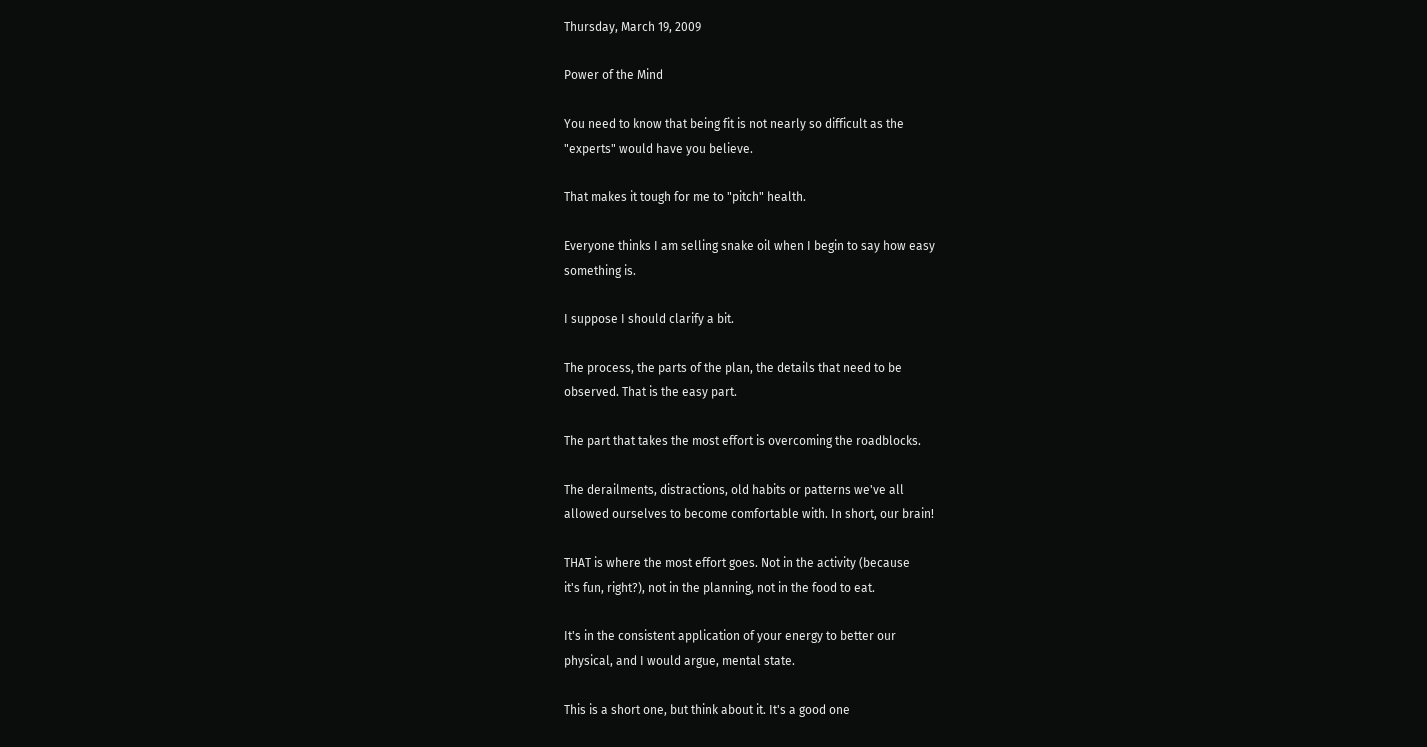Thursday, March 19, 2009

Power of the Mind

You need to know that being fit is not nearly so difficult as the
"experts" would have you believe.

That makes it tough for me to "pitch" health.

Everyone thinks I am selling snake oil when I begin to say how easy
something is.

I suppose I should clarify a bit.

The process, the parts of the plan, the details that need to be
observed. That is the easy part.

The part that takes the most effort is overcoming the roadblocks.

The derailments, distractions, old habits or patterns we've all
allowed ourselves to become comfortable with. In short, our brain!

THAT is where the most effort goes. Not in the activity (because
it's fun, right?), not in the planning, not in the food to eat.

It's in the consistent application of your energy to better our
physical, and I would argue, mental state.

This is a short one, but think about it. It's a good one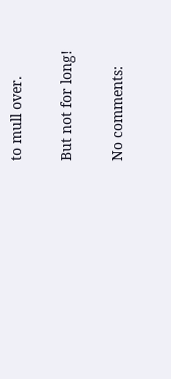to mull over.

But not for long!

No comments: